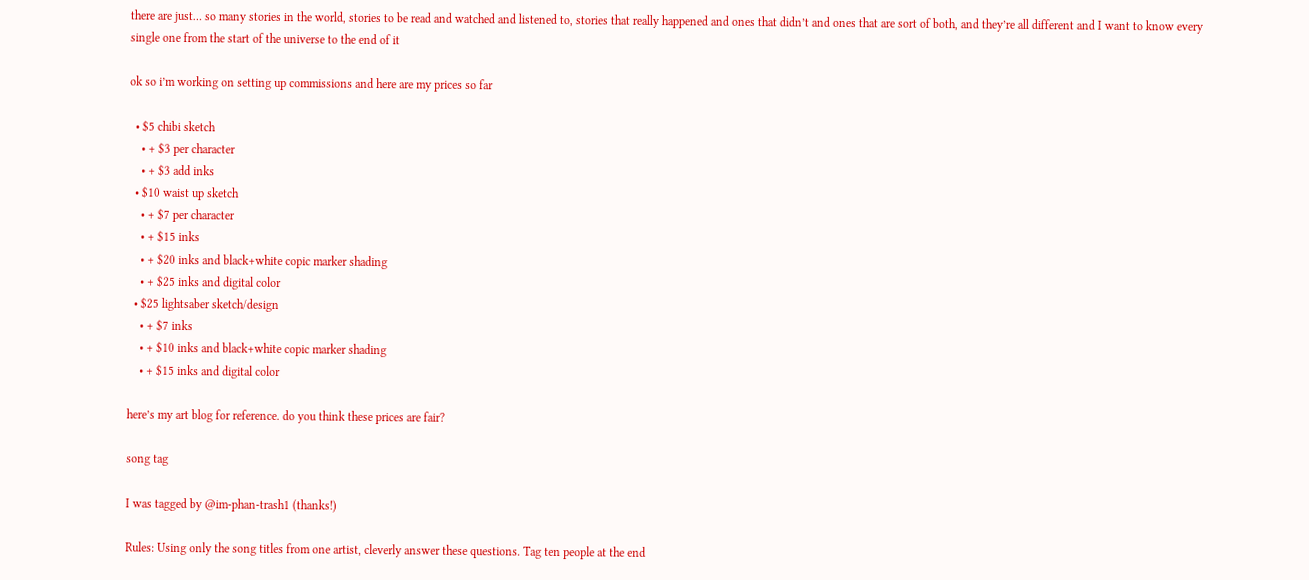there are just… so many stories in the world, stories to be read and watched and listened to, stories that really happened and ones that didn’t and ones that are sort of both, and they’re all different and I want to know every single one from the start of the universe to the end of it

ok so i’m working on setting up commissions and here are my prices so far

  • $5 chibi sketch
    • + $3 per character
    • + $3 add inks
  • $10 waist up sketch
    • + $7 per character
    • + $15 inks
    • + $20 inks and black+white copic marker shading
    • + $25 inks and digital color
  • $25 lightsaber sketch/design
    • + $7 inks
    • + $10 inks and black+white copic marker shading
    • + $15 inks and digital color

here’s my art blog for reference. do you think these prices are fair?

song tag

I was tagged by @im-phan-trash1 (thanks!)

Rules: Using only the song titles from one artist, cleverly answer these questions. Tag ten people at the end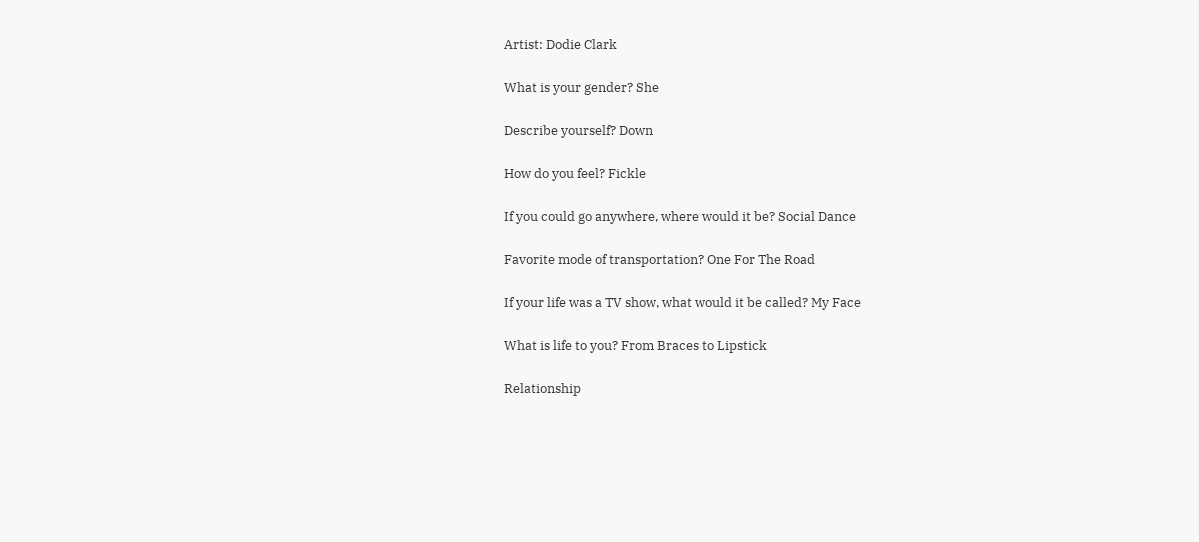Artist: Dodie Clark

What is your gender? She

Describe yourself? Down

How do you feel? Fickle

If you could go anywhere, where would it be? Social Dance

Favorite mode of transportation? One For The Road

If your life was a TV show, what would it be called? My Face

What is life to you? From Braces to Lipstick

Relationship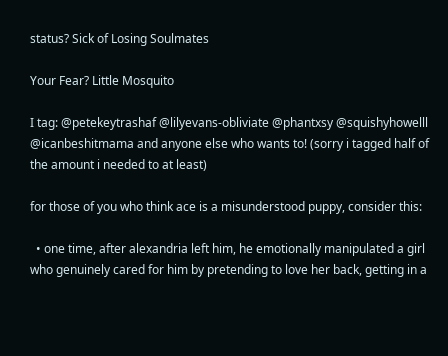status? Sick of Losing Soulmates

Your Fear? Little Mosquito

I tag: @petekeytrashaf @lilyevans-obliviate @phantxsy @squishyhowelll @icanbeshitmama and anyone else who wants to! (sorry i tagged half of the amount i needed to at least)

for those of you who think ace is a misunderstood puppy, consider this:

  • one time, after alexandria left him, he emotionally manipulated a girl who genuinely cared for him by pretending to love her back, getting in a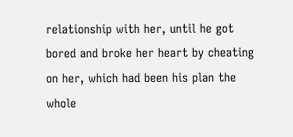relationship with her, until he got bored and broke her heart by cheating on her, which had been his plan the whole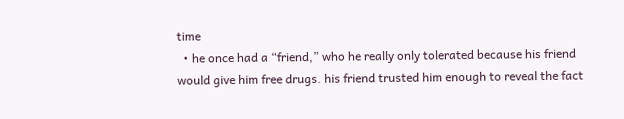time
  • he once had a “friend,” who he really only tolerated because his friend would give him free drugs. his friend trusted him enough to reveal the fact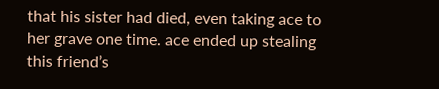that his sister had died, even taking ace to her grave one time. ace ended up stealing this friend’s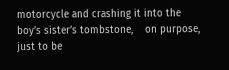motorcycle and crashing it into the boy’s sister’s tombstone,    on purpose,    just to be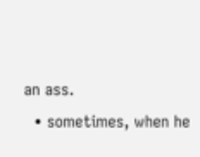an ass.
  • sometimes, when he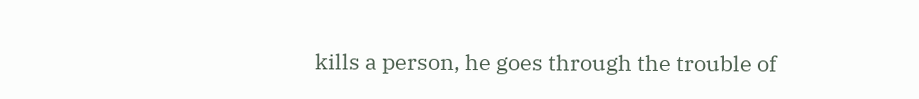kills a person, he goes through the trouble of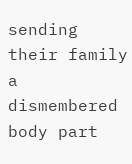sending their family a dismembered body part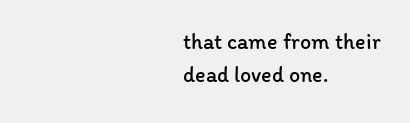that came from their dead loved one.